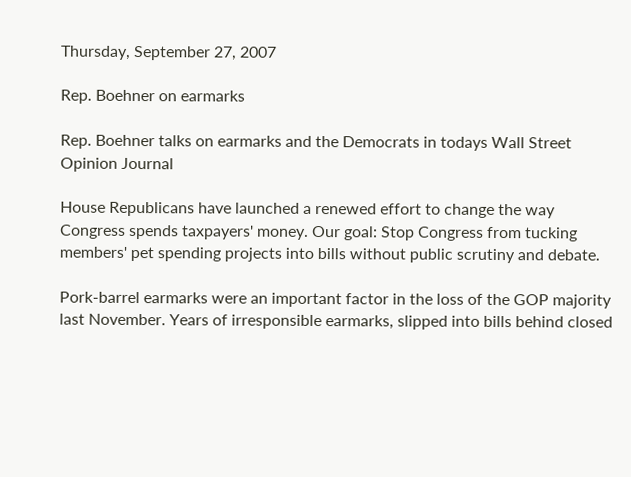Thursday, September 27, 2007

Rep. Boehner on earmarks

Rep. Boehner talks on earmarks and the Democrats in todays Wall Street Opinion Journal

House Republicans have launched a renewed effort to change the way Congress spends taxpayers' money. Our goal: Stop Congress from tucking members' pet spending projects into bills without public scrutiny and debate.

Pork-barrel earmarks were an important factor in the loss of the GOP majority last November. Years of irresponsible earmarks, slipped into bills behind closed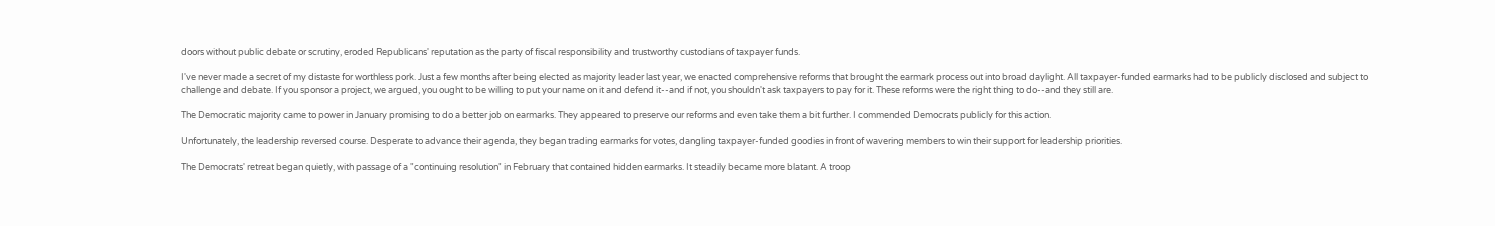doors without public debate or scrutiny, eroded Republicans' reputation as the party of fiscal responsibility and trustworthy custodians of taxpayer funds.

I've never made a secret of my distaste for worthless pork. Just a few months after being elected as majority leader last year, we enacted comprehensive reforms that brought the earmark process out into broad daylight. All taxpayer-funded earmarks had to be publicly disclosed and subject to challenge and debate. If you sponsor a project, we argued, you ought to be willing to put your name on it and defend it--and if not, you shouldn't ask taxpayers to pay for it. These reforms were the right thing to do--and they still are.

The Democratic majority came to power in January promising to do a better job on earmarks. They appeared to preserve our reforms and even take them a bit further. I commended Democrats publicly for this action.

Unfortunately, the leadership reversed course. Desperate to advance their agenda, they began trading earmarks for votes, dangling taxpayer-funded goodies in front of wavering members to win their support for leadership priorities.

The Democrats' retreat began quietly, with passage of a "continuing resolution" in February that contained hidden earmarks. It steadily became more blatant. A troop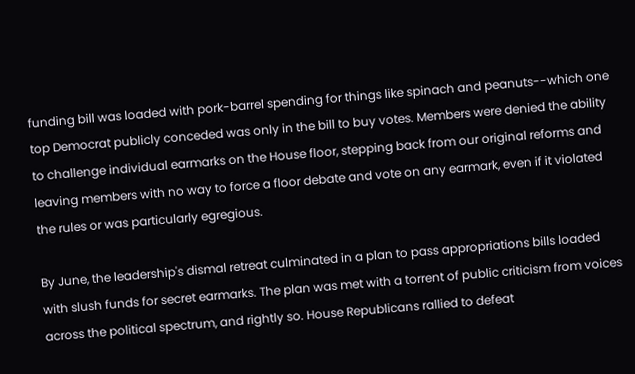funding bill was loaded with pork-barrel spending for things like spinach and peanuts--which one top Democrat publicly conceded was only in the bill to buy votes. Members were denied the ability to challenge individual earmarks on the House floor, stepping back from our original reforms and leaving members with no way to force a floor debate and vote on any earmark, even if it violated the rules or was particularly egregious.

By June, the leadership's dismal retreat culminated in a plan to pass appropriations bills loaded with slush funds for secret earmarks. The plan was met with a torrent of public criticism from voices across the political spectrum, and rightly so. House Republicans rallied to defeat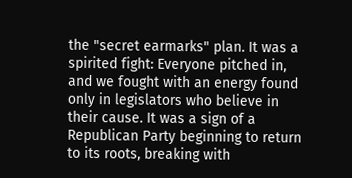the "secret earmarks" plan. It was a spirited fight: Everyone pitched in, and we fought with an energy found only in legislators who believe in their cause. It was a sign of a Republican Party beginning to return to its roots, breaking with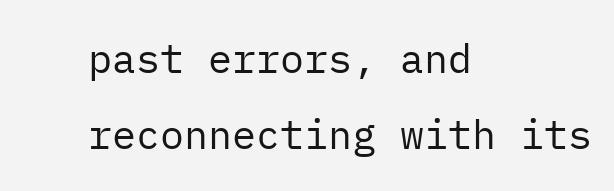past errors, and reconnecting with its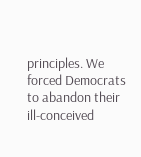principles. We forced Democrats to abandon their ill-conceived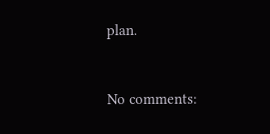plan.


No comments: